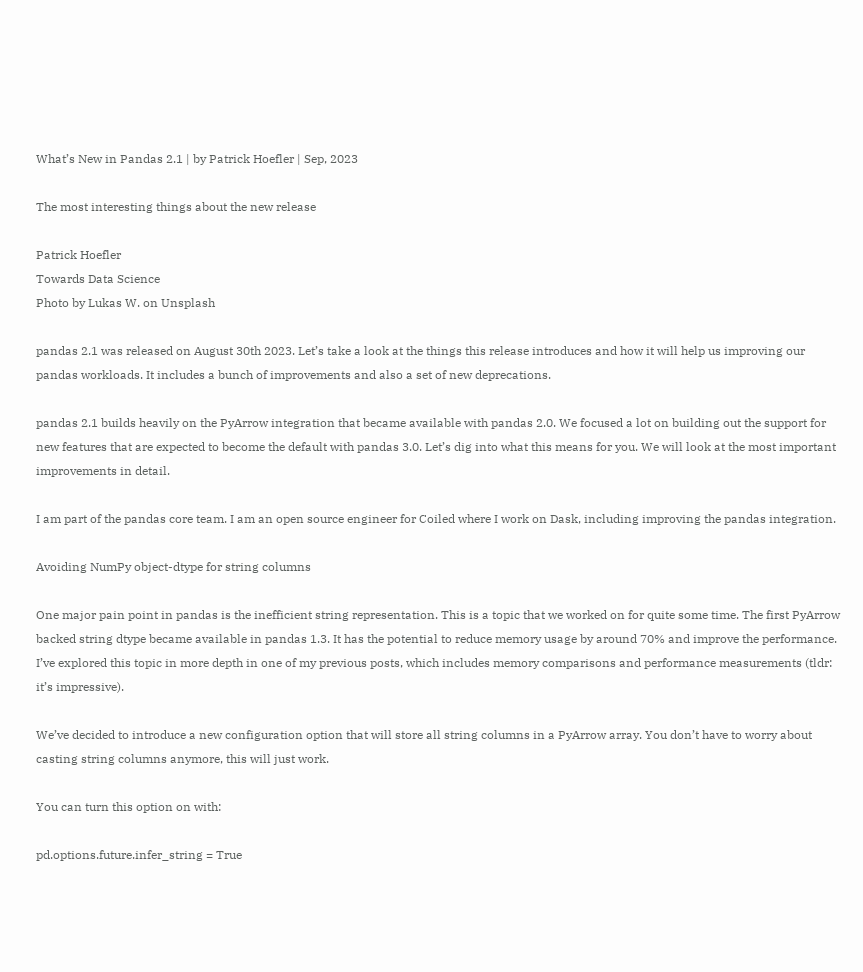What’s New in Pandas 2.1 | by Patrick Hoefler | Sep, 2023

The most interesting things about the new release

Patrick Hoefler
Towards Data Science
Photo by Lukas W. on Unsplash

pandas 2.1 was released on August 30th 2023. Let’s take a look at the things this release introduces and how it will help us improving our pandas workloads. It includes a bunch of improvements and also a set of new deprecations.

pandas 2.1 builds heavily on the PyArrow integration that became available with pandas 2.0. We focused a lot on building out the support for new features that are expected to become the default with pandas 3.0. Let’s dig into what this means for you. We will look at the most important improvements in detail.

I am part of the pandas core team. I am an open source engineer for Coiled where I work on Dask, including improving the pandas integration.

Avoiding NumPy object-dtype for string columns

One major pain point in pandas is the inefficient string representation. This is a topic that we worked on for quite some time. The first PyArrow backed string dtype became available in pandas 1.3. It has the potential to reduce memory usage by around 70% and improve the performance. I’ve explored this topic in more depth in one of my previous posts, which includes memory comparisons and performance measurements (tldr: it’s impressive).

We’ve decided to introduce a new configuration option that will store all string columns in a PyArrow array. You don’t have to worry about casting string columns anymore, this will just work.

You can turn this option on with:

pd.options.future.infer_string = True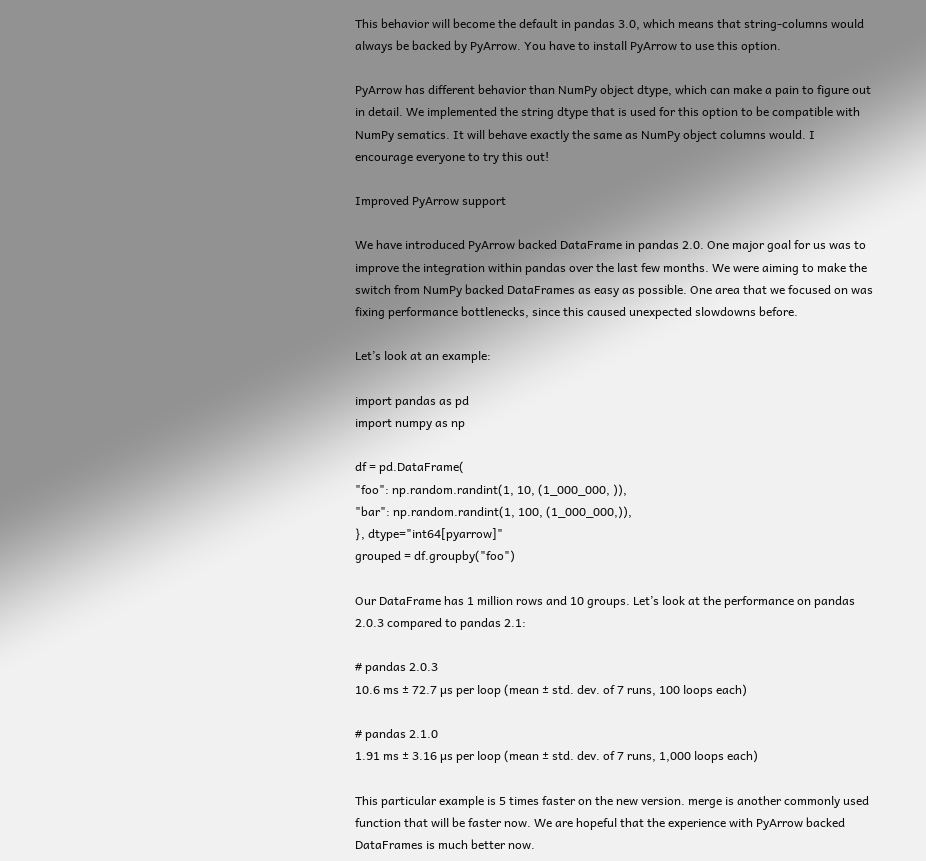This behavior will become the default in pandas 3.0, which means that string-columns would always be backed by PyArrow. You have to install PyArrow to use this option.

PyArrow has different behavior than NumPy object dtype, which can make a pain to figure out in detail. We implemented the string dtype that is used for this option to be compatible with NumPy sematics. It will behave exactly the same as NumPy object columns would. I encourage everyone to try this out!

Improved PyArrow support

We have introduced PyArrow backed DataFrame in pandas 2.0. One major goal for us was to improve the integration within pandas over the last few months. We were aiming to make the switch from NumPy backed DataFrames as easy as possible. One area that we focused on was fixing performance bottlenecks, since this caused unexpected slowdowns before.

Let’s look at an example:

import pandas as pd
import numpy as np

df = pd.DataFrame(
"foo": np.random.randint(1, 10, (1_000_000, )),
"bar": np.random.randint(1, 100, (1_000_000,)),
}, dtype="int64[pyarrow]"
grouped = df.groupby("foo")

Our DataFrame has 1 million rows and 10 groups. Let’s look at the performance on pandas 2.0.3 compared to pandas 2.1:

# pandas 2.0.3
10.6 ms ± 72.7 µs per loop (mean ± std. dev. of 7 runs, 100 loops each)

# pandas 2.1.0
1.91 ms ± 3.16 µs per loop (mean ± std. dev. of 7 runs, 1,000 loops each)

This particular example is 5 times faster on the new version. merge is another commonly used function that will be faster now. We are hopeful that the experience with PyArrow backed DataFrames is much better now.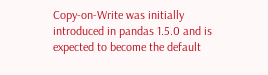Copy-on-Write was initially introduced in pandas 1.5.0 and is expected to become the default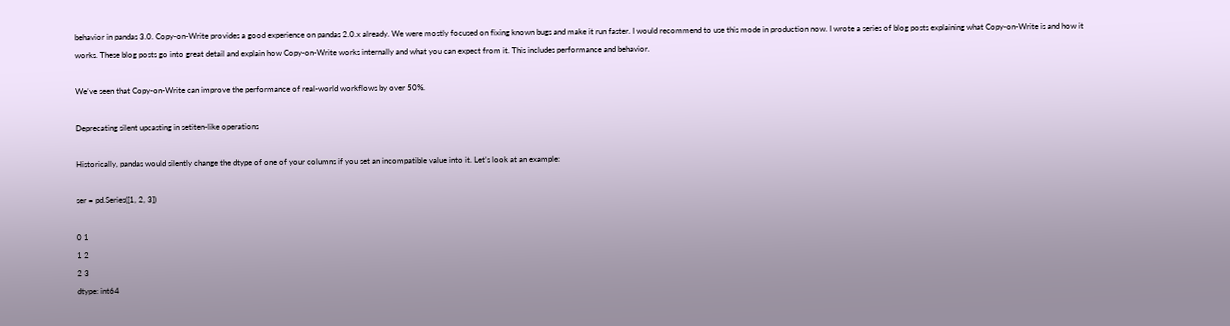behavior in pandas 3.0. Copy-on-Write provides a good experience on pandas 2.0.x already. We were mostly focused on fixing known bugs and make it run faster. I would recommend to use this mode in production now. I wrote a series of blog posts explaining what Copy-on-Write is and how it works. These blog posts go into great detail and explain how Copy-on-Write works internally and what you can expect from it. This includes performance and behavior.

We’ve seen that Copy-on-Write can improve the performance of real-world workflows by over 50%.

Deprecating silent upcasting in setiten-like operations

Historically, pandas would silently change the dtype of one of your columns if you set an incompatible value into it. Let’s look at an example:

ser = pd.Series([1, 2, 3])

0 1
1 2
2 3
dtype: int64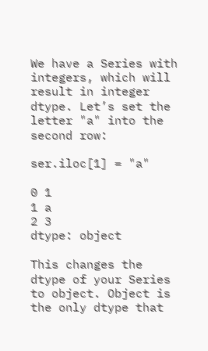We have a Series with integers, which will result in integer dtype. Let’s set the letter "a" into the second row:

ser.iloc[1] = "a"

0 1
1 a
2 3
dtype: object

This changes the dtype of your Series to object. Object is the only dtype that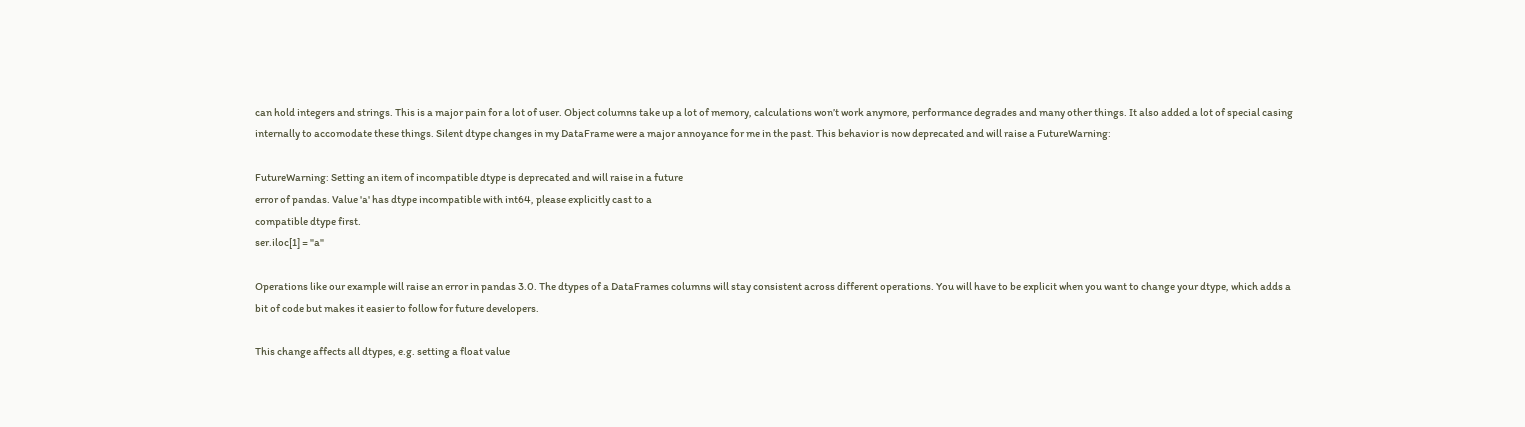can hold integers and strings. This is a major pain for a lot of user. Object columns take up a lot of memory, calculations won’t work anymore, performance degrades and many other things. It also added a lot of special casing internally to accomodate these things. Silent dtype changes in my DataFrame were a major annoyance for me in the past. This behavior is now deprecated and will raise a FutureWarning:

FutureWarning: Setting an item of incompatible dtype is deprecated and will raise in a future
error of pandas. Value 'a' has dtype incompatible with int64, please explicitly cast to a
compatible dtype first.
ser.iloc[1] = "a"

Operations like our example will raise an error in pandas 3.0. The dtypes of a DataFrames columns will stay consistent across different operations. You will have to be explicit when you want to change your dtype, which adds a bit of code but makes it easier to follow for future developers.

This change affects all dtypes, e.g. setting a float value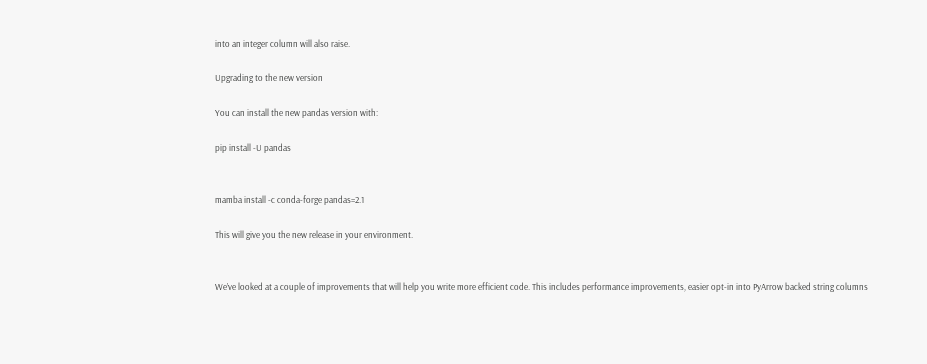into an integer column will also raise.

Upgrading to the new version

You can install the new pandas version with:

pip install -U pandas


mamba install -c conda-forge pandas=2.1

This will give you the new release in your environment.


We’ve looked at a couple of improvements that will help you write more efficient code. This includes performance improvements, easier opt-in into PyArrow backed string columns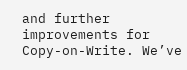and further improvements for Copy-on-Write. We’ve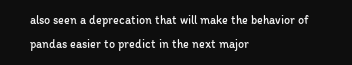also seen a deprecation that will make the behavior of pandas easier to predict in the next major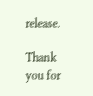release.

Thank you for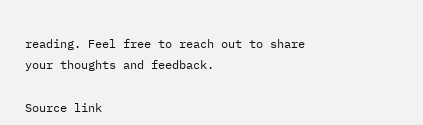reading. Feel free to reach out to share your thoughts and feedback.

Source link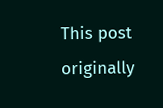This post originally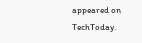appeared on TechToday.